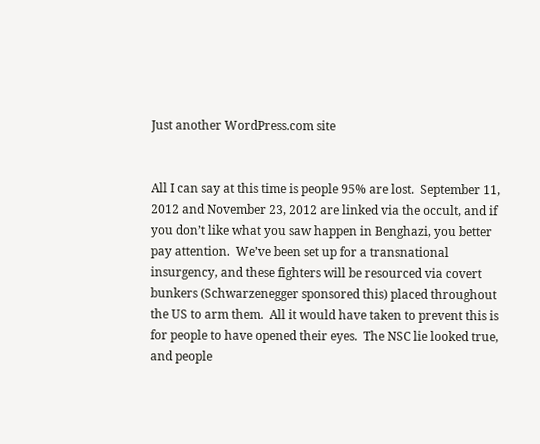Just another WordPress.com site


All I can say at this time is people 95% are lost.  September 11, 2012 and November 23, 2012 are linked via the occult, and if you don’t like what you saw happen in Benghazi, you better pay attention.  We’ve been set up for a transnational insurgency, and these fighters will be resourced via covert bunkers (Schwarzenegger sponsored this) placed throughout the US to arm them.  All it would have taken to prevent this is for people to have opened their eyes.  The NSC lie looked true, and people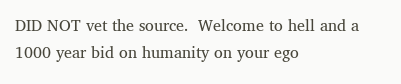DID NOT vet the source.  Welcome to hell and a 1000 year bid on humanity on your ego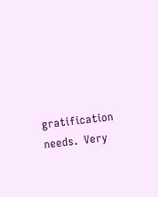gratification needs.  Very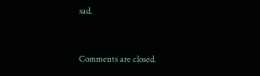sad.


Comments are closed.